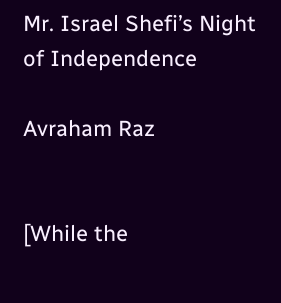Mr. Israel Shefi’s Night of Independence

Avraham Raz


[While the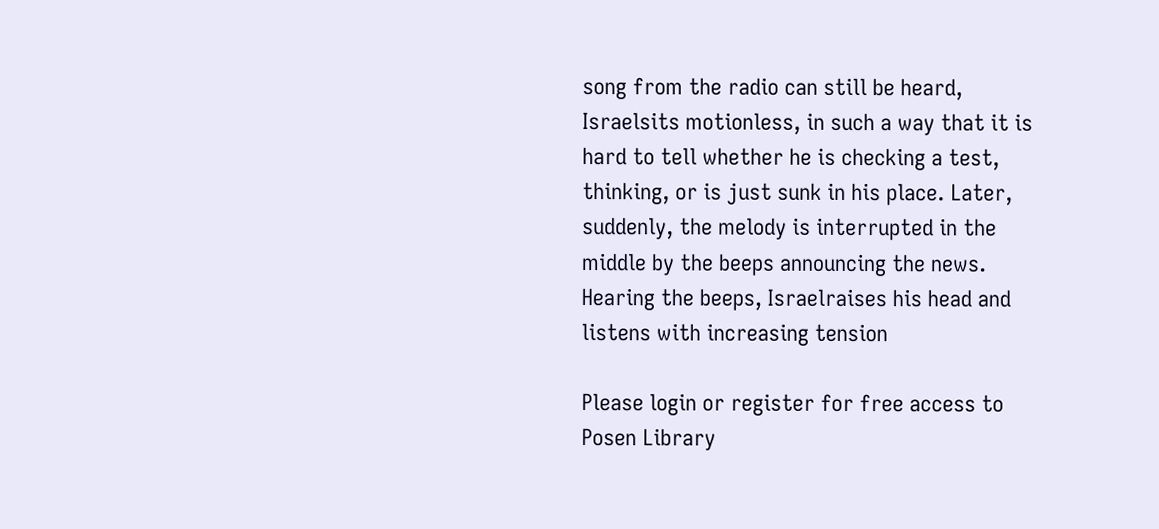song from the radio can still be heard, Israelsits motionless, in such a way that it is hard to tell whether he is checking a test, thinking, or is just sunk in his place. Later, suddenly, the melody is interrupted in the middle by the beeps announcing the news. Hearing the beeps, Israelraises his head and listens with increasing tension

Please login or register for free access to Posen Library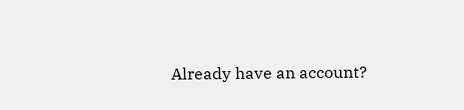Already have an account?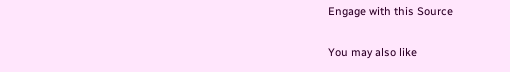Engage with this Source

You may also like